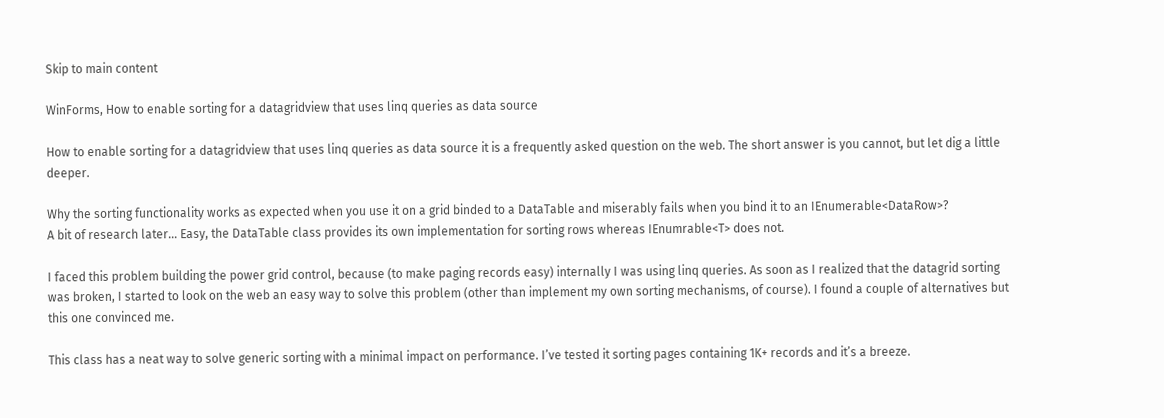Skip to main content

WinForms, How to enable sorting for a datagridview that uses linq queries as data source

How to enable sorting for a datagridview that uses linq queries as data source it is a frequently asked question on the web. The short answer is you cannot, but let dig a little deeper.

Why the sorting functionality works as expected when you use it on a grid binded to a DataTable and miserably fails when you bind it to an IEnumerable<DataRow>?
A bit of research later… Easy, the DataTable class provides its own implementation for sorting rows whereas IEnumrable<T> does not.

I faced this problem building the power grid control, because (to make paging records easy) internally I was using linq queries. As soon as I realized that the datagrid sorting was broken, I started to look on the web an easy way to solve this problem (other than implement my own sorting mechanisms, of course). I found a couple of alternatives but this one convinced me.

This class has a neat way to solve generic sorting with a minimal impact on performance. I’ve tested it sorting pages containing 1K+ records and it’s a breeze.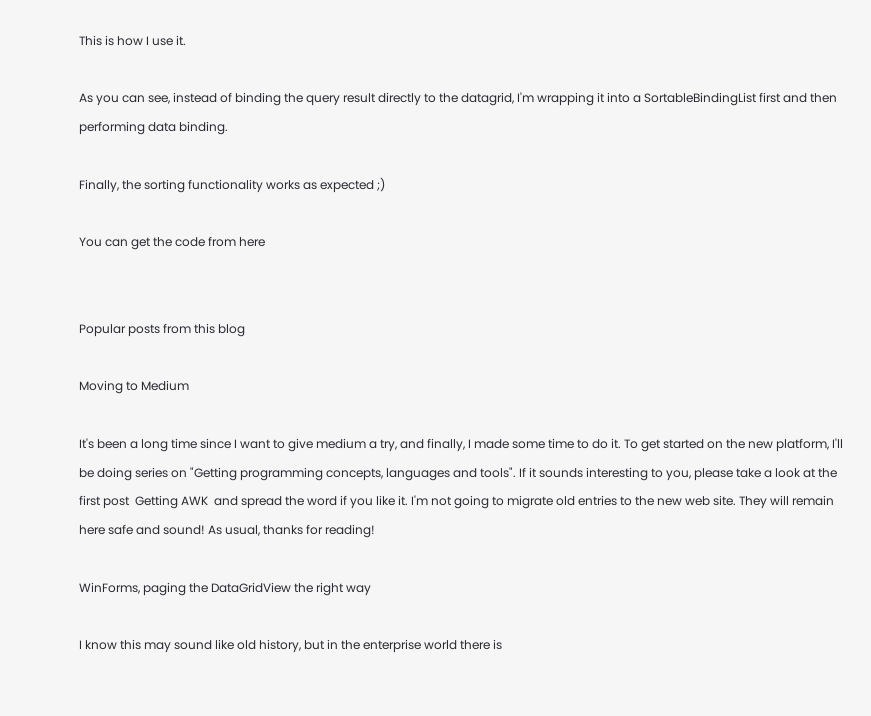This is how I use it.

As you can see, instead of binding the query result directly to the datagrid, I'm wrapping it into a SortableBindingList first and then performing data binding.

Finally, the sorting functionality works as expected ;)

You can get the code from here


Popular posts from this blog

Moving to Medium

It's been a long time since I want to give medium a try, and finally, I made some time to do it. To get started on the new platform, I'll be doing series on "Getting programming concepts, languages and tools". If it sounds interesting to you, please take a look at the first post  Getting AWK  and spread the word if you like it. I'm not going to migrate old entries to the new web site. They will remain here safe and sound! As usual, thanks for reading!

WinForms, paging the DataGridView the right way

I know this may sound like old history, but in the enterprise world there is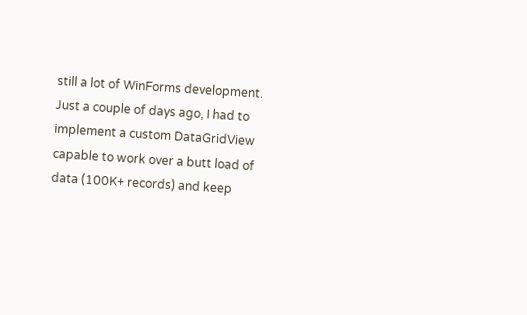still a lot of WinForms development. Just a couple of days ago, I had to implement a custom DataGridView capable to work over a butt load of data (100K+ records) and keep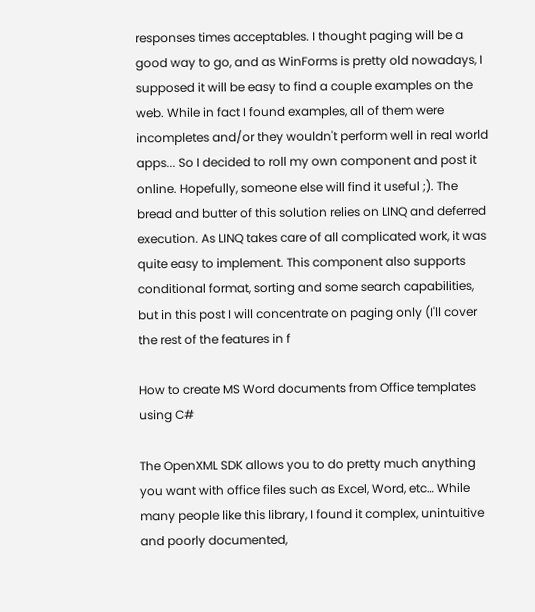responses times acceptables. I thought paging will be a good way to go, and as WinForms is pretty old nowadays, I supposed it will be easy to find a couple examples on the web. While in fact I found examples, all of them were incompletes and/or they wouldn't perform well in real world apps... So I decided to roll my own component and post it online. Hopefully, someone else will find it useful ;). The bread and butter of this solution relies on LINQ and deferred execution. As LINQ takes care of all complicated work, it was quite easy to implement. This component also supports conditional format, sorting and some search capabilities, but in this post I will concentrate on paging only (I'll cover the rest of the features in f

How to create MS Word documents from Office templates using C#

The OpenXML SDK allows you to do pretty much anything you want with office files such as Excel, Word, etc… While many people like this library, I found it complex, unintuitive and poorly documented,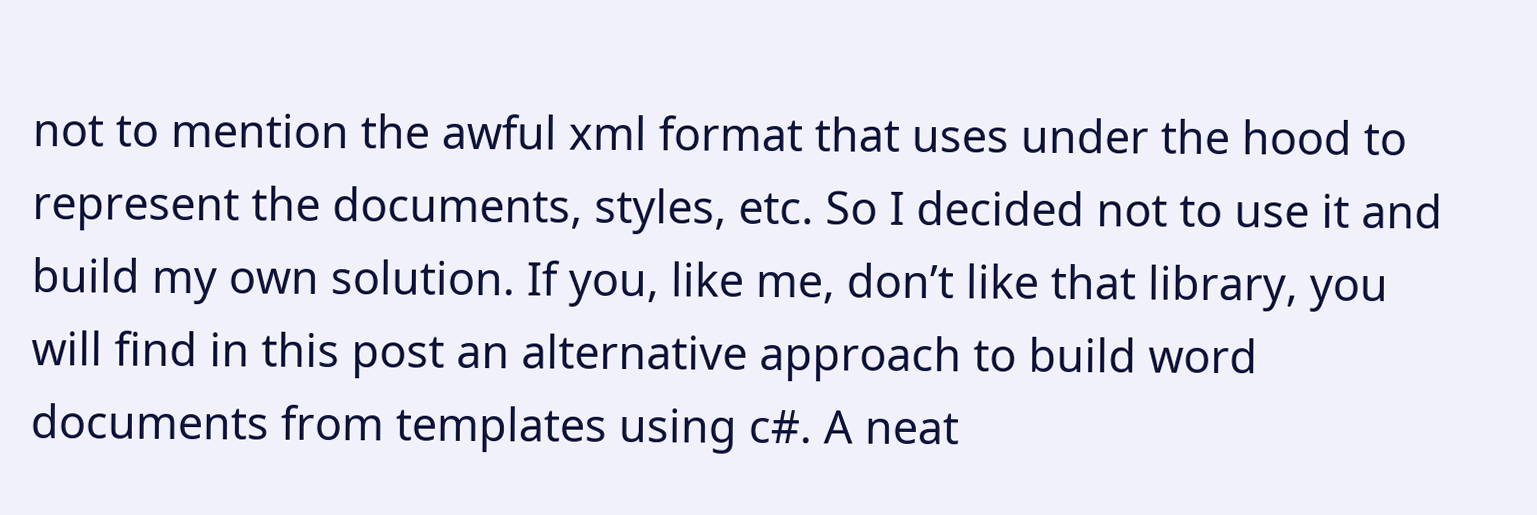not to mention the awful xml format that uses under the hood to represent the documents, styles, etc. So I decided not to use it and build my own solution. If you, like me, don’t like that library, you will find in this post an alternative approach to build word documents from templates using c#. A neat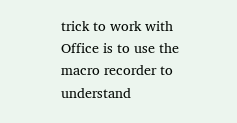trick to work with Office is to use the macro recorder to understand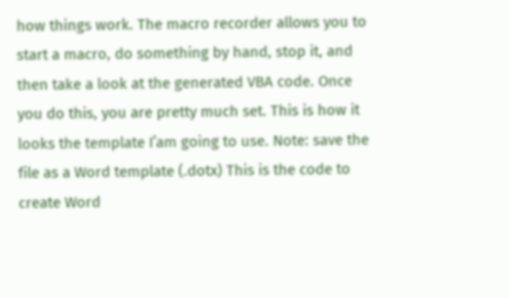how things work. The macro recorder allows you to start a macro, do something by hand, stop it, and then take a look at the generated VBA code. Once you do this, you are pretty much set. This is how it looks the template I’am going to use. Note: save the file as a Word template (.dotx) This is the code to create Word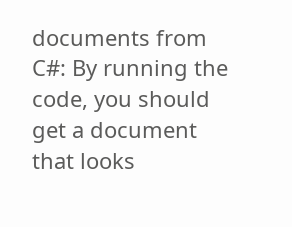documents from C#: By running the code, you should get a document that looks